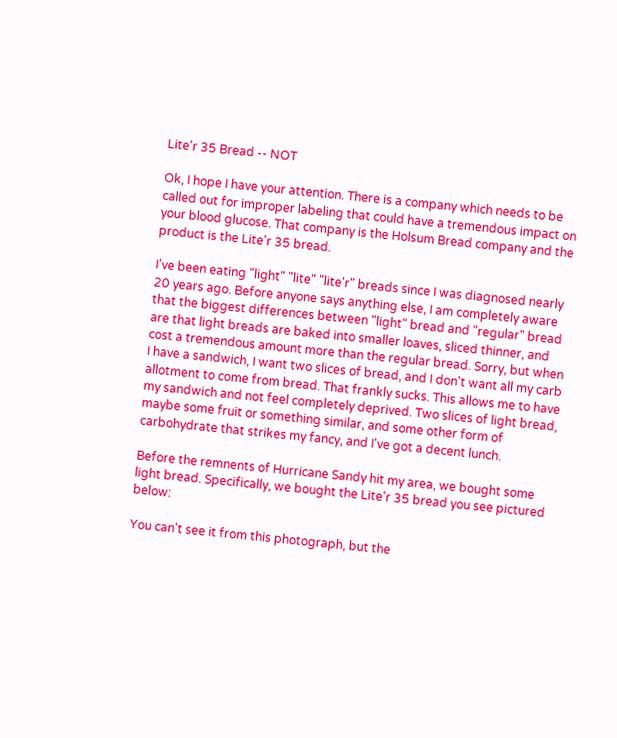Lite'r 35 Bread -- NOT

Ok, I hope I have your attention. There is a company which needs to be called out for improper labeling that could have a tremendous impact on your blood glucose. That company is the Holsum Bread company and the product is the Lite'r 35 bread.

I've been eating "light" "lite" "lite'r" breads since I was diagnosed nearly 20 years ago. Before anyone says anything else, I am completely aware that the biggest differences between "light" bread and "regular" bread are that light breads are baked into smaller loaves, sliced thinner, and cost a tremendous amount more than the regular bread. Sorry, but when I have a sandwich, I want two slices of bread, and I don't want all my carb allotment to come from bread. That frankly sucks. This allows me to have my sandwich and not feel completely deprived. Two slices of light bread, maybe some fruit or something similar, and some other form of carbohydrate that strikes my fancy, and I've got a decent lunch.

Before the remnents of Hurricane Sandy hit my area, we bought some light bread. Specifically, we bought the Lite'r 35 bread you see pictured below:

You can't see it from this photograph, but the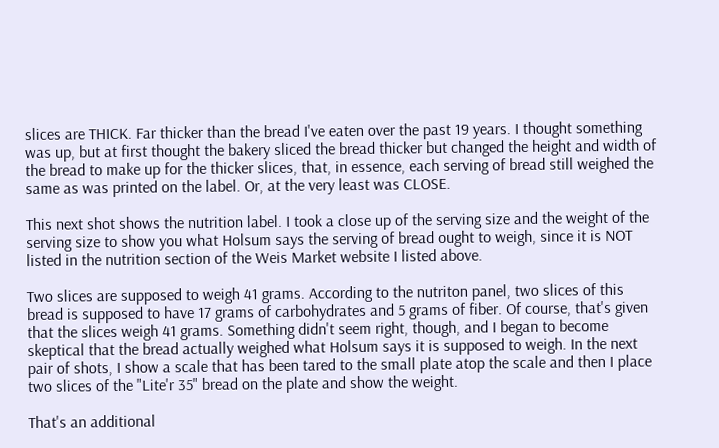slices are THICK. Far thicker than the bread I've eaten over the past 19 years. I thought something was up, but at first thought the bakery sliced the bread thicker but changed the height and width of the bread to make up for the thicker slices, that, in essence, each serving of bread still weighed the same as was printed on the label. Or, at the very least was CLOSE.

This next shot shows the nutrition label. I took a close up of the serving size and the weight of the serving size to show you what Holsum says the serving of bread ought to weigh, since it is NOT listed in the nutrition section of the Weis Market website I listed above.

Two slices are supposed to weigh 41 grams. According to the nutriton panel, two slices of this bread is supposed to have 17 grams of carbohydrates and 5 grams of fiber. Of course, that's given that the slices weigh 41 grams. Something didn't seem right, though, and I began to become skeptical that the bread actually weighed what Holsum says it is supposed to weigh. In the next pair of shots, I show a scale that has been tared to the small plate atop the scale and then I place two slices of the "Lite'r 35" bread on the plate and show the weight.

That's an additional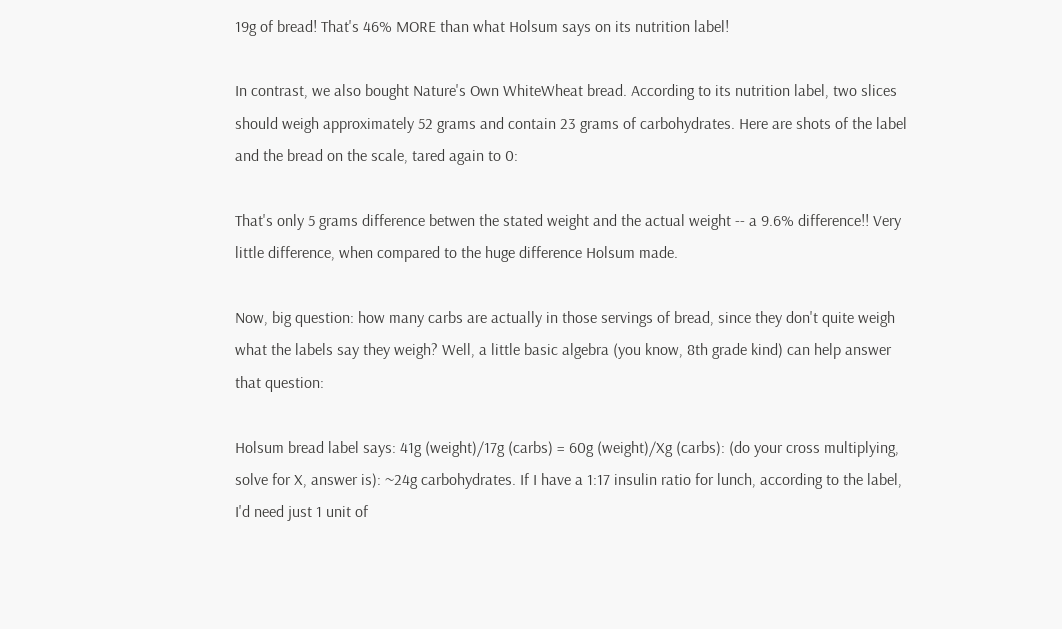19g of bread! That's 46% MORE than what Holsum says on its nutrition label!

In contrast, we also bought Nature's Own WhiteWheat bread. According to its nutrition label, two slices should weigh approximately 52 grams and contain 23 grams of carbohydrates. Here are shots of the label and the bread on the scale, tared again to 0:

That's only 5 grams difference betwen the stated weight and the actual weight -- a 9.6% difference!! Very little difference, when compared to the huge difference Holsum made.

Now, big question: how many carbs are actually in those servings of bread, since they don't quite weigh what the labels say they weigh? Well, a little basic algebra (you know, 8th grade kind) can help answer that question:

Holsum bread label says: 41g (weight)/17g (carbs) = 60g (weight)/Xg (carbs): (do your cross multiplying, solve for X, answer is): ~24g carbohydrates. If I have a 1:17 insulin ratio for lunch, according to the label, I'd need just 1 unit of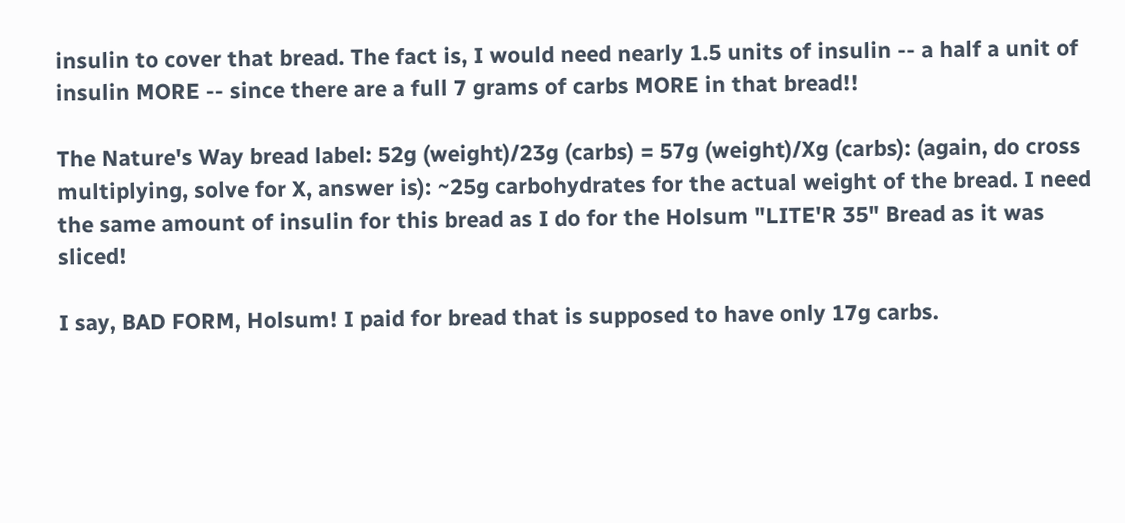insulin to cover that bread. The fact is, I would need nearly 1.5 units of insulin -- a half a unit of insulin MORE -- since there are a full 7 grams of carbs MORE in that bread!!

The Nature's Way bread label: 52g (weight)/23g (carbs) = 57g (weight)/Xg (carbs): (again, do cross multiplying, solve for X, answer is): ~25g carbohydrates for the actual weight of the bread. I need the same amount of insulin for this bread as I do for the Holsum "LITE'R 35" Bread as it was sliced!

I say, BAD FORM, Holsum! I paid for bread that is supposed to have only 17g carbs.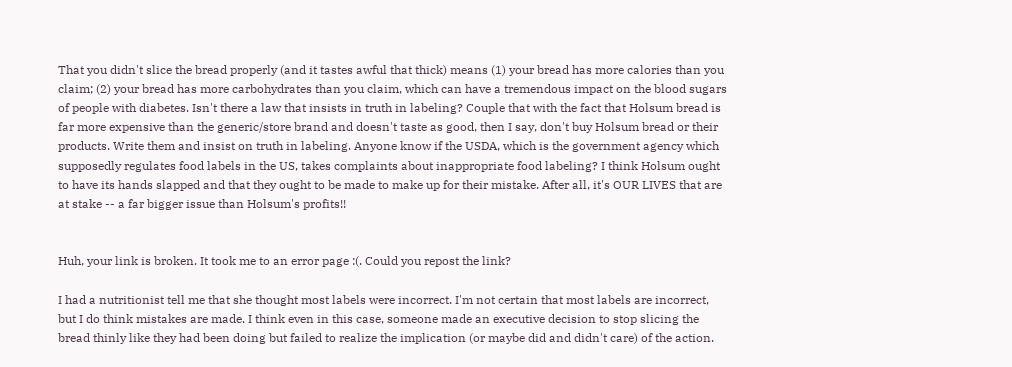That you didn't slice the bread properly (and it tastes awful that thick) means (1) your bread has more calories than you claim; (2) your bread has more carbohydrates than you claim, which can have a tremendous impact on the blood sugars of people with diabetes. Isn't there a law that insists in truth in labeling? Couple that with the fact that Holsum bread is far more expensive than the generic/store brand and doesn't taste as good, then I say, don't buy Holsum bread or their products. Write them and insist on truth in labeling. Anyone know if the USDA, which is the government agency which supposedly regulates food labels in the US, takes complaints about inappropriate food labeling? I think Holsum ought to have its hands slapped and that they ought to be made to make up for their mistake. After all, it's OUR LIVES that are at stake -- a far bigger issue than Holsum's profits!!


Huh, your link is broken. It took me to an error page :(. Could you repost the link?

I had a nutritionist tell me that she thought most labels were incorrect. I'm not certain that most labels are incorrect, but I do think mistakes are made. I think even in this case, someone made an executive decision to stop slicing the bread thinly like they had been doing but failed to realize the implication (or maybe did and didn't care) of the action.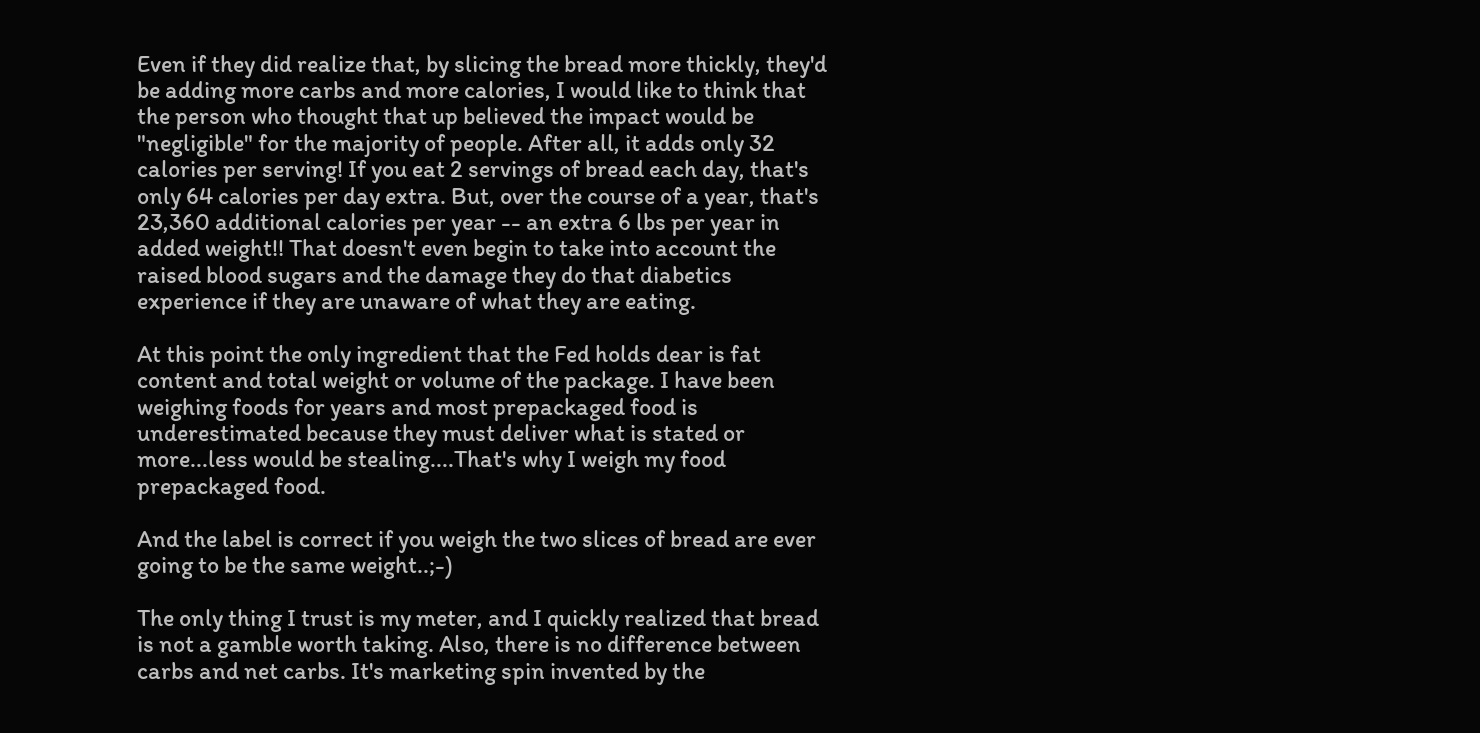Even if they did realize that, by slicing the bread more thickly, they'd be adding more carbs and more calories, I would like to think that the person who thought that up believed the impact would be "negligible" for the majority of people. After all, it adds only 32 calories per serving! If you eat 2 servings of bread each day, that's only 64 calories per day extra. But, over the course of a year, that's 23,360 additional calories per year -- an extra 6 lbs per year in added weight!! That doesn't even begin to take into account the raised blood sugars and the damage they do that diabetics experience if they are unaware of what they are eating.

At this point the only ingredient that the Fed holds dear is fat content and total weight or volume of the package. I have been weighing foods for years and most prepackaged food is underestimated because they must deliver what is stated or more...less would be stealing....That's why I weigh my food prepackaged food.

And the label is correct if you weigh the two slices of bread are ever going to be the same weight..;-)

The only thing I trust is my meter, and I quickly realized that bread is not a gamble worth taking. Also, there is no difference between carbs and net carbs. It's marketing spin invented by the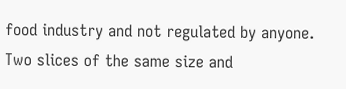food industry and not regulated by anyone. Two slices of the same size and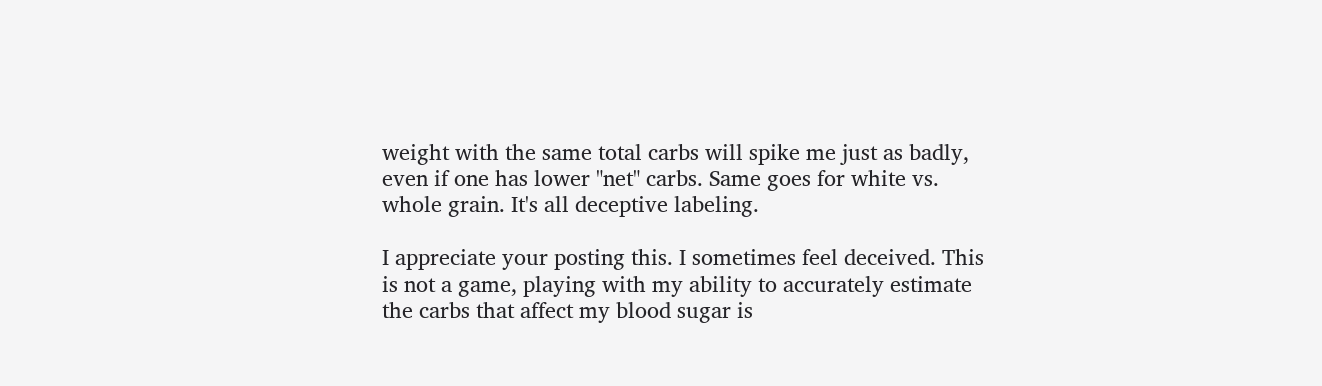weight with the same total carbs will spike me just as badly, even if one has lower "net" carbs. Same goes for white vs. whole grain. It's all deceptive labeling.

I appreciate your posting this. I sometimes feel deceived. This is not a game, playing with my ability to accurately estimate the carbs that affect my blood sugar is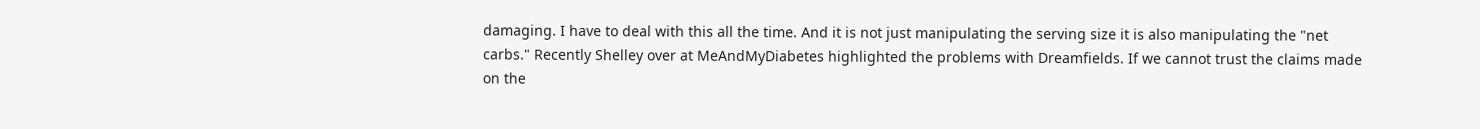damaging. I have to deal with this all the time. And it is not just manipulating the serving size it is also manipulating the "net carbs." Recently Shelley over at MeAndMyDiabetes highlighted the problems with Dreamfields. If we cannot trust the claims made on the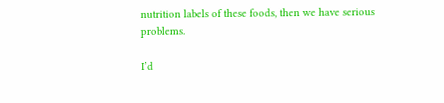nutrition labels of these foods, then we have serious problems.

I’d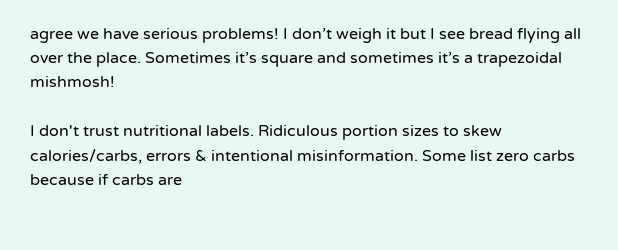agree we have serious problems! I don’t weigh it but I see bread flying all over the place. Sometimes it’s square and sometimes it’s a trapezoidal mishmosh!

I don't trust nutritional labels. Ridiculous portion sizes to skew calories/carbs, errors & intentional misinformation. Some list zero carbs because if carbs are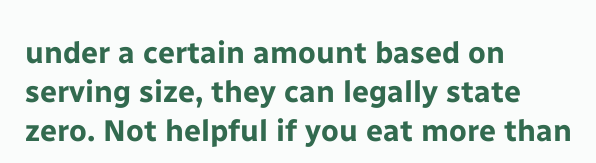under a certain amount based on serving size, they can legally state zero. Not helpful if you eat more than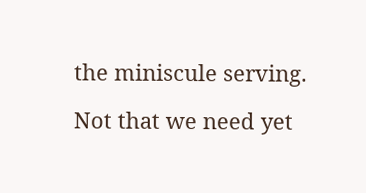the miniscule serving.

Not that we need yet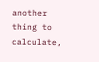another thing to calculate,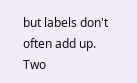but labels don't often add up. Two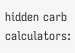hidden carb calculators: